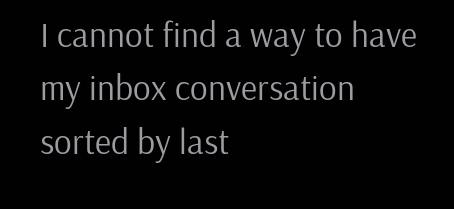I cannot find a way to have my inbox conversation sorted by last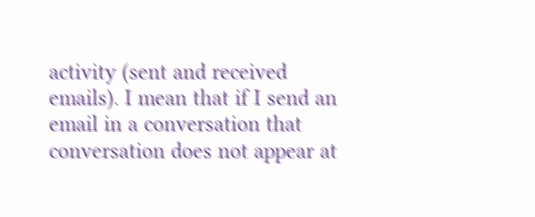activity (sent and received emails). I mean that if I send an email in a conversation that conversation does not appear at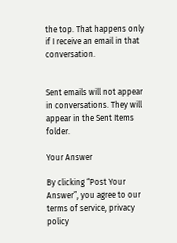the top. That happens only if I receive an email in that conversation.


Sent emails will not appear in conversations. They will appear in the Sent Items folder.

Your Answer

By clicking “Post Your Answer”, you agree to our terms of service, privacy policy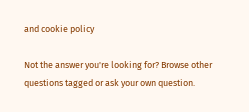and cookie policy

Not the answer you're looking for? Browse other questions tagged or ask your own question.